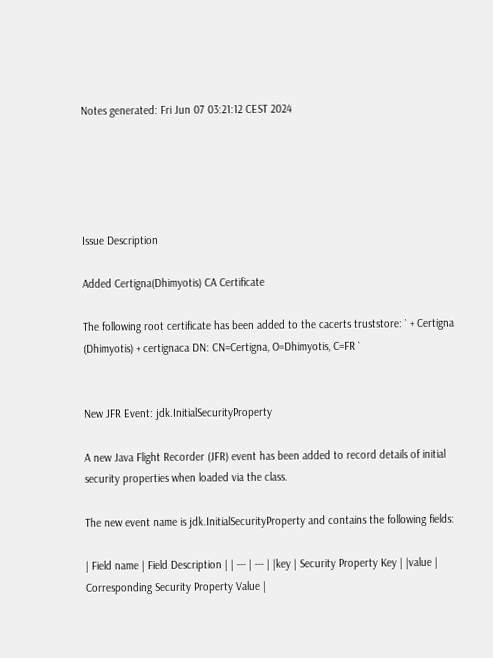Notes generated: Fri Jun 07 03:21:12 CEST 2024





Issue Description

Added Certigna(Dhimyotis) CA Certificate

The following root certificate has been added to the cacerts truststore: ` + Certigna (Dhimyotis) + certignaca DN: CN=Certigna, O=Dhimyotis, C=FR `


New JFR Event: jdk.InitialSecurityProperty

A new Java Flight Recorder (JFR) event has been added to record details of initial security properties when loaded via the class.

The new event name is jdk.InitialSecurityProperty and contains the following fields:

| Field name | Field Description | | --- | --- | |key | Security Property Key | |value | Corresponding Security Property Value |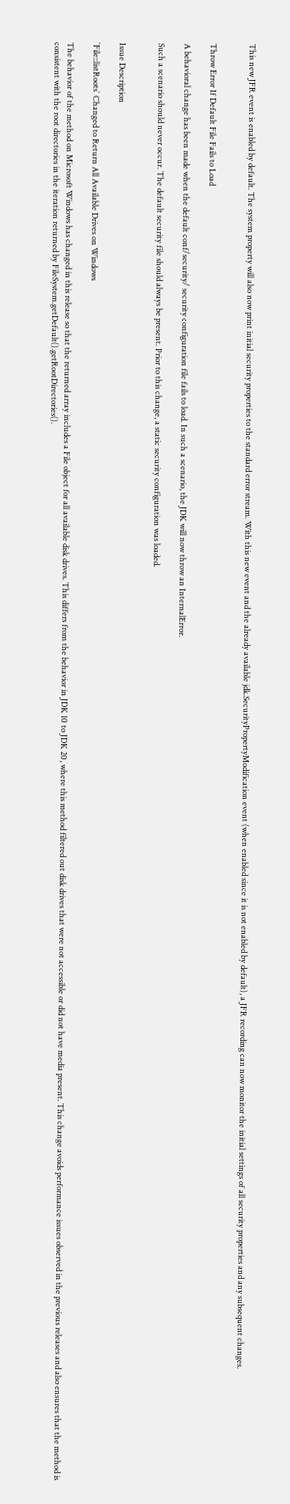This new JFR event is enabled by default. The system property will also now print initial security properties to the standard error stream. With this new event and the already available jdk.SecurityPropertyModification event (when enabled since it is not enabled by default), a JFR recording can now monitor the initial settings of all security properties and any subsequent changes.


Throw Error If Default File Fails to Load

A behavioral change has been made when the default conf/security/ security configuration file fails to load. In such a scenario, the JDK will now throw an InternalError.

Such a scenario should never occur. The default security file should always be present. Prior to this change, a static security configuration was loaded.


Issue Description

`File::listRoots` Changed to Return All Available Drives on Windows

The behavior of the method on Microsoft Windows has changed in this release so that the returned array includes a File object for all available disk drives. This differs from the behavior in JDK 10 to JDK 20, where this method filtered out disk drives that were not accessible or did not have media present. This change avoids performance issues observed in the previous releases and also ensures that the method is consistent with the root directories in the iteration returned by FileSystem.getDefault().getRootDirectories().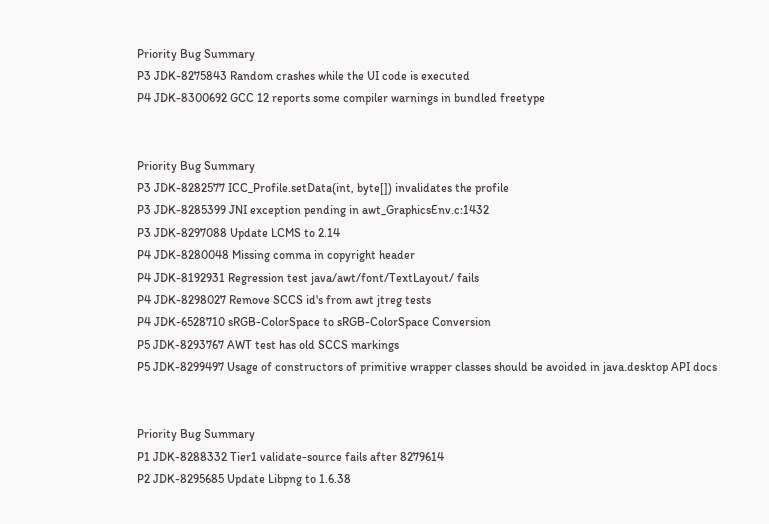Priority Bug Summary
P3 JDK-8275843 Random crashes while the UI code is executed
P4 JDK-8300692 GCC 12 reports some compiler warnings in bundled freetype


Priority Bug Summary
P3 JDK-8282577 ICC_Profile.setData(int, byte[]) invalidates the profile
P3 JDK-8285399 JNI exception pending in awt_GraphicsEnv.c:1432
P3 JDK-8297088 Update LCMS to 2.14
P4 JDK-8280048 Missing comma in copyright header
P4 JDK-8192931 Regression test java/awt/font/TextLayout/ fails
P4 JDK-8298027 Remove SCCS id's from awt jtreg tests
P4 JDK-6528710 sRGB-ColorSpace to sRGB-ColorSpace Conversion
P5 JDK-8293767 AWT test has old SCCS markings
P5 JDK-8299497 Usage of constructors of primitive wrapper classes should be avoided in java.desktop API docs


Priority Bug Summary
P1 JDK-8288332 Tier1 validate-source fails after 8279614
P2 JDK-8295685 Update Libpng to 1.6.38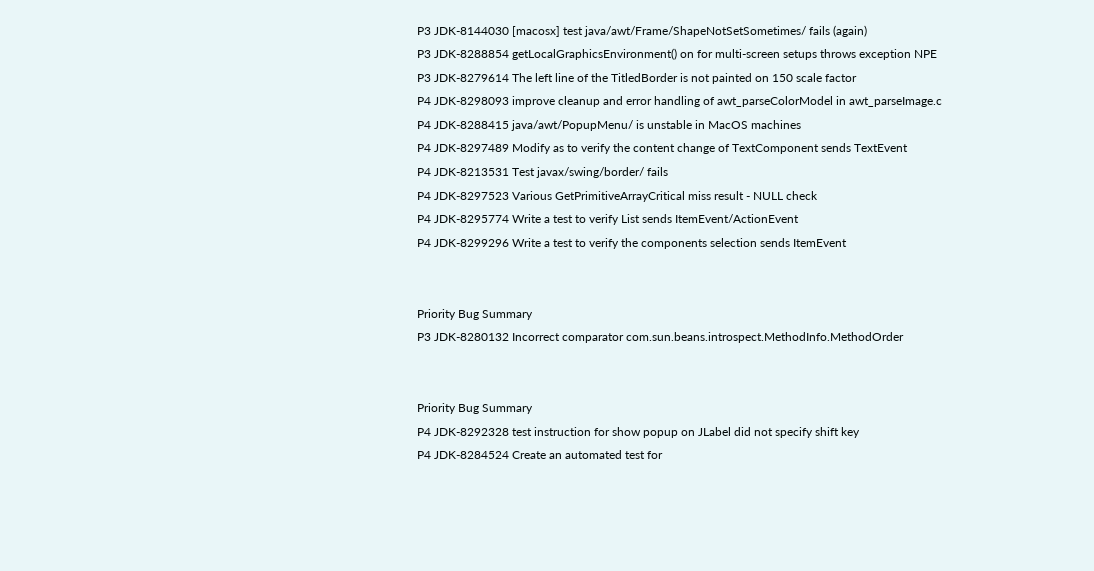P3 JDK-8144030 [macosx] test java/awt/Frame/ShapeNotSetSometimes/ fails (again)
P3 JDK-8288854 getLocalGraphicsEnvironment() on for multi-screen setups throws exception NPE
P3 JDK-8279614 The left line of the TitledBorder is not painted on 150 scale factor
P4 JDK-8298093 improve cleanup and error handling of awt_parseColorModel in awt_parseImage.c
P4 JDK-8288415 java/awt/PopupMenu/ is unstable in MacOS machines
P4 JDK-8297489 Modify as to verify the content change of TextComponent sends TextEvent
P4 JDK-8213531 Test javax/swing/border/ fails
P4 JDK-8297523 Various GetPrimitiveArrayCritical miss result - NULL check
P4 JDK-8295774 Write a test to verify List sends ItemEvent/ActionEvent
P4 JDK-8299296 Write a test to verify the components selection sends ItemEvent


Priority Bug Summary
P3 JDK-8280132 Incorrect comparator com.sun.beans.introspect.MethodInfo.MethodOrder


Priority Bug Summary
P4 JDK-8292328 test instruction for show popup on JLabel did not specify shift key
P4 JDK-8284524 Create an automated test for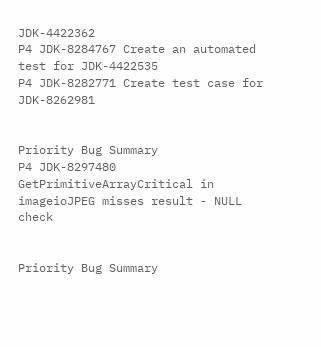JDK-4422362
P4 JDK-8284767 Create an automated test for JDK-4422535
P4 JDK-8282771 Create test case for JDK-8262981


Priority Bug Summary
P4 JDK-8297480 GetPrimitiveArrayCritical in imageioJPEG misses result - NULL check


Priority Bug Summary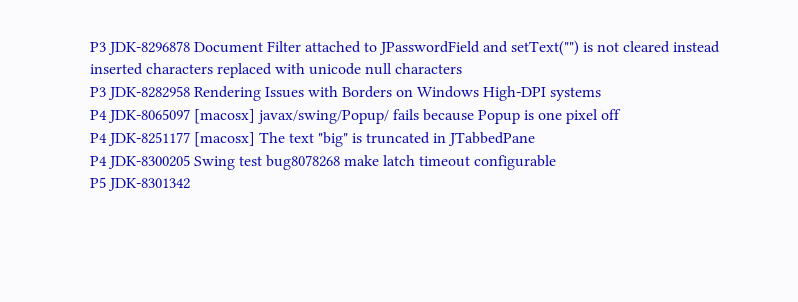P3 JDK-8296878 Document Filter attached to JPasswordField and setText("") is not cleared instead inserted characters replaced with unicode null characters
P3 JDK-8282958 Rendering Issues with Borders on Windows High-DPI systems
P4 JDK-8065097 [macosx] javax/swing/Popup/ fails because Popup is one pixel off
P4 JDK-8251177 [macosx] The text "big" is truncated in JTabbedPane
P4 JDK-8300205 Swing test bug8078268 make latch timeout configurable
P5 JDK-8301342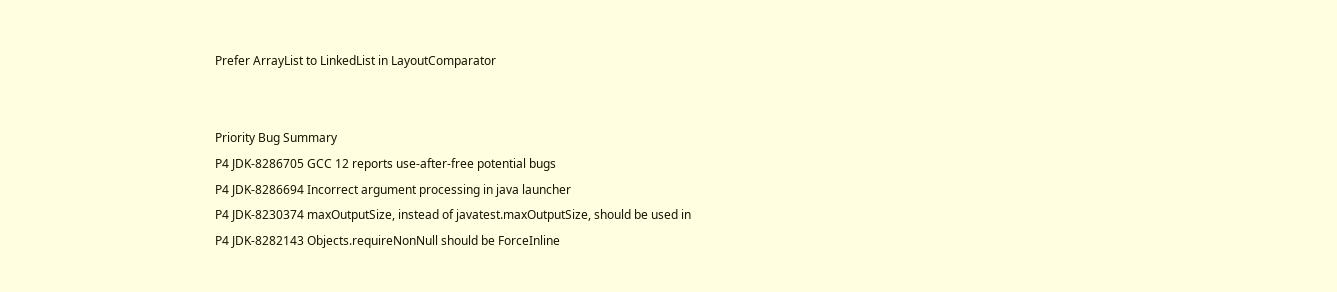Prefer ArrayList to LinkedList in LayoutComparator


Priority Bug Summary
P4 JDK-8286705 GCC 12 reports use-after-free potential bugs
P4 JDK-8286694 Incorrect argument processing in java launcher
P4 JDK-8230374 maxOutputSize, instead of javatest.maxOutputSize, should be used in
P4 JDK-8282143 Objects.requireNonNull should be ForceInline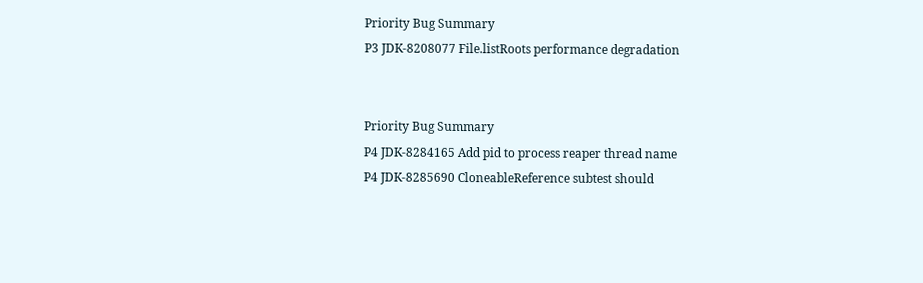Priority Bug Summary
P3 JDK-8208077 File.listRoots performance degradation


Priority Bug Summary
P4 JDK-8284165 Add pid to process reaper thread name
P4 JDK-8285690 CloneableReference subtest should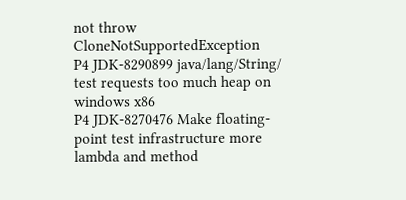not throw CloneNotSupportedException
P4 JDK-8290899 java/lang/String/ test requests too much heap on windows x86
P4 JDK-8270476 Make floating-point test infrastructure more lambda and method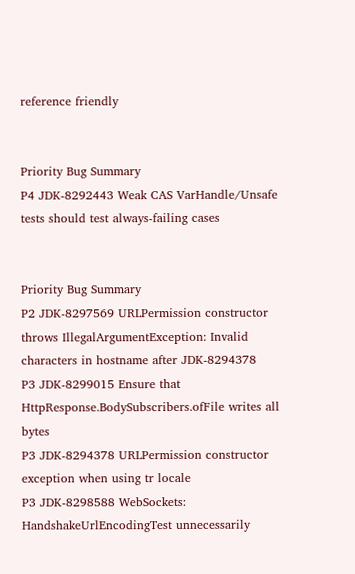reference friendly


Priority Bug Summary
P4 JDK-8292443 Weak CAS VarHandle/Unsafe tests should test always-failing cases


Priority Bug Summary
P2 JDK-8297569 URLPermission constructor throws IllegalArgumentException: Invalid characters in hostname after JDK-8294378
P3 JDK-8299015 Ensure that HttpResponse.BodySubscribers.ofFile writes all bytes
P3 JDK-8294378 URLPermission constructor exception when using tr locale
P3 JDK-8298588 WebSockets: HandshakeUrlEncodingTest unnecessarily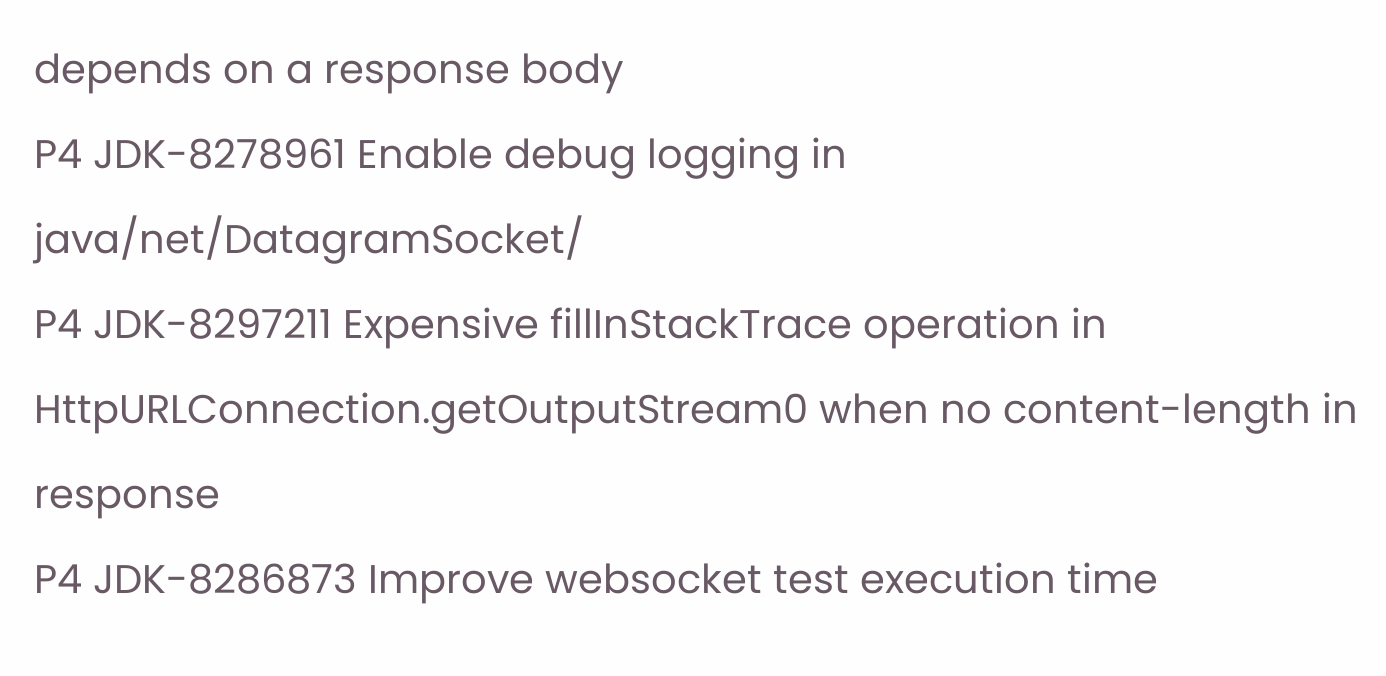depends on a response body
P4 JDK-8278961 Enable debug logging in java/net/DatagramSocket/
P4 JDK-8297211 Expensive fillInStackTrace operation in HttpURLConnection.getOutputStream0 when no content-length in response
P4 JDK-8286873 Improve websocket test execution time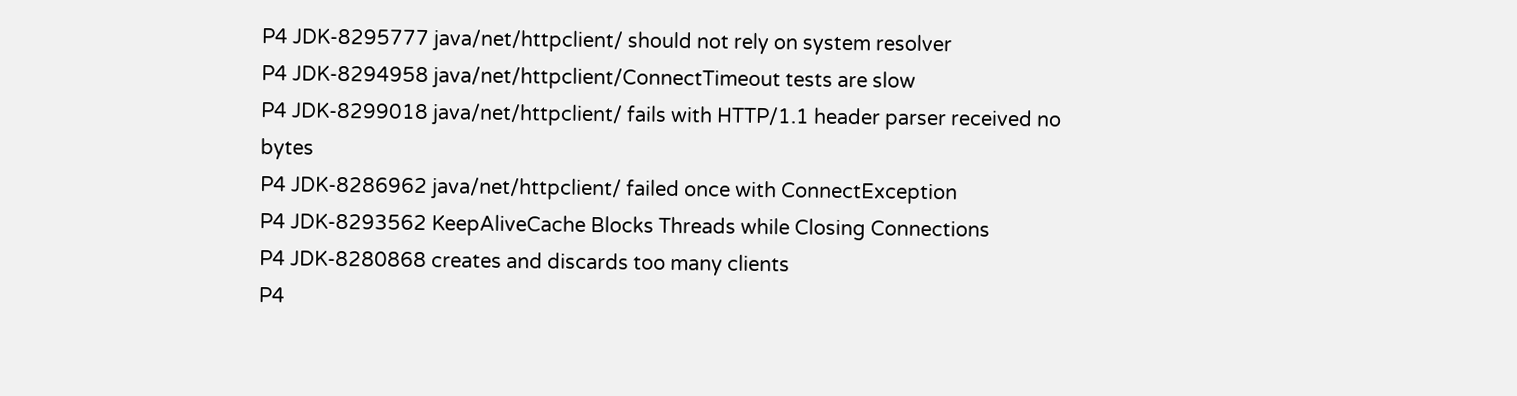P4 JDK-8295777 java/net/httpclient/ should not rely on system resolver
P4 JDK-8294958 java/net/httpclient/ConnectTimeout tests are slow
P4 JDK-8299018 java/net/httpclient/ fails with HTTP/1.1 header parser received no bytes
P4 JDK-8286962 java/net/httpclient/ failed once with ConnectException
P4 JDK-8293562 KeepAliveCache Blocks Threads while Closing Connections
P4 JDK-8280868 creates and discards too many clients
P4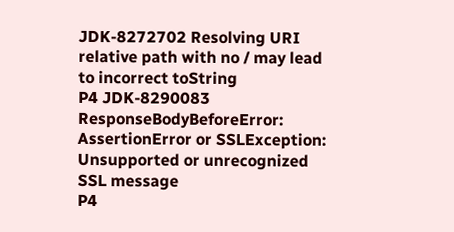JDK-8272702 Resolving URI relative path with no / may lead to incorrect toString
P4 JDK-8290083 ResponseBodyBeforeError: AssertionError or SSLException: Unsupported or unrecognized SSL message
P4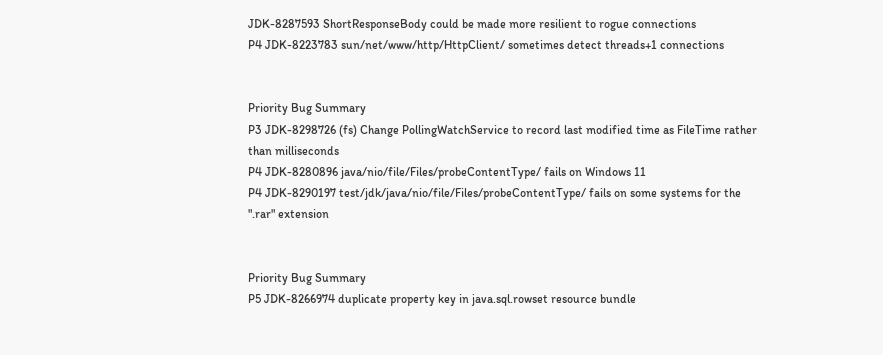JDK-8287593 ShortResponseBody could be made more resilient to rogue connections
P4 JDK-8223783 sun/net/www/http/HttpClient/ sometimes detect threads+1 connections


Priority Bug Summary
P3 JDK-8298726 (fs) Change PollingWatchService to record last modified time as FileTime rather than milliseconds
P4 JDK-8280896 java/nio/file/Files/probeContentType/ fails on Windows 11
P4 JDK-8290197 test/jdk/java/nio/file/Files/probeContentType/ fails on some systems for the ".rar" extension


Priority Bug Summary
P5 JDK-8266974 duplicate property key in java.sql.rowset resource bundle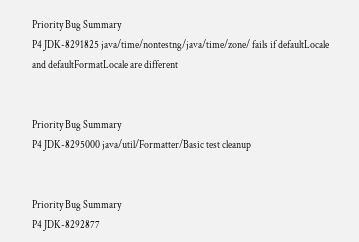Priority Bug Summary
P4 JDK-8291825 java/time/nontestng/java/time/zone/ fails if defaultLocale and defaultFormatLocale are different


Priority Bug Summary
P4 JDK-8295000 java/util/Formatter/Basic test cleanup


Priority Bug Summary
P4 JDK-8292877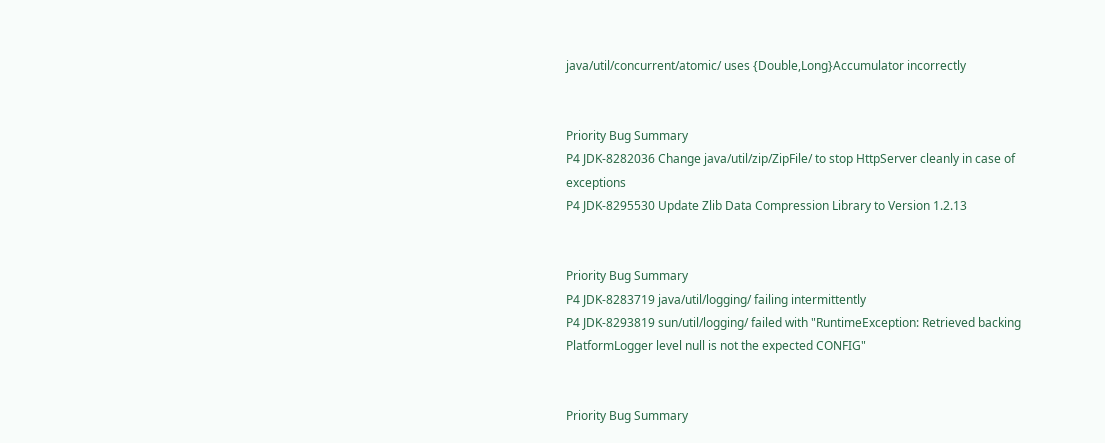java/util/concurrent/atomic/ uses {Double,Long}Accumulator incorrectly


Priority Bug Summary
P4 JDK-8282036 Change java/util/zip/ZipFile/ to stop HttpServer cleanly in case of exceptions
P4 JDK-8295530 Update Zlib Data Compression Library to Version 1.2.13


Priority Bug Summary
P4 JDK-8283719 java/util/logging/ failing intermittently
P4 JDK-8293819 sun/util/logging/ failed with "RuntimeException: Retrieved backing PlatformLogger level null is not the expected CONFIG"


Priority Bug Summary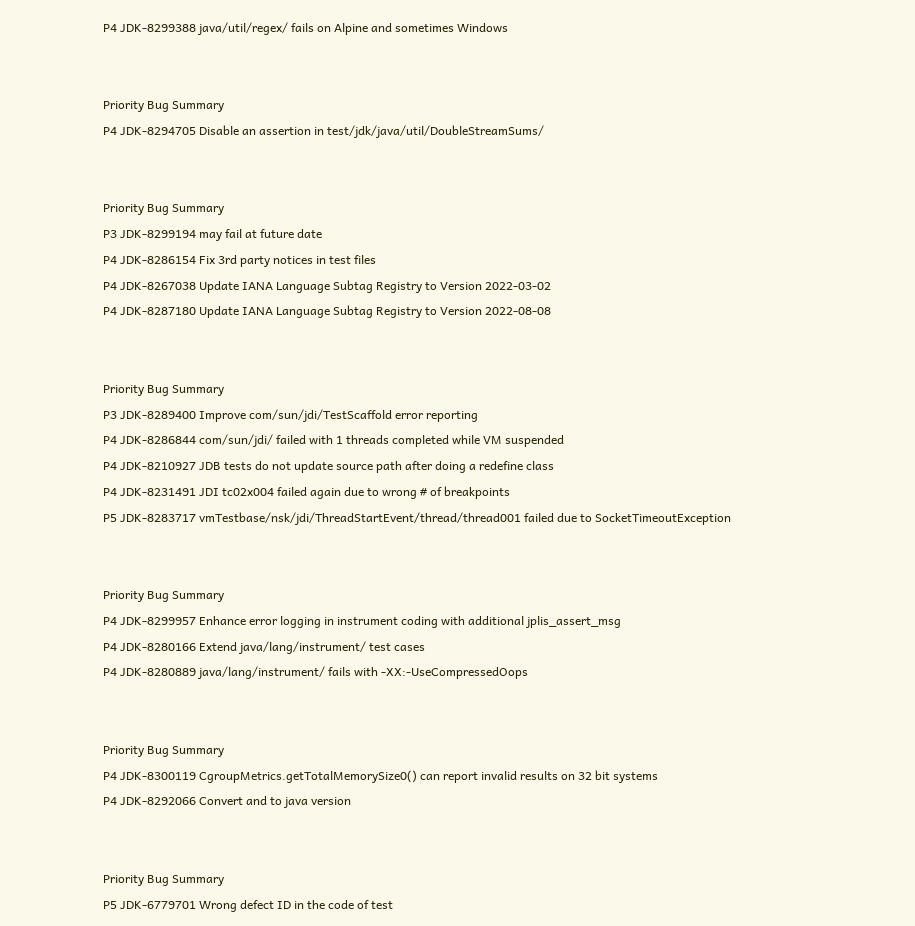P4 JDK-8299388 java/util/regex/ fails on Alpine and sometimes Windows


Priority Bug Summary
P4 JDK-8294705 Disable an assertion in test/jdk/java/util/DoubleStreamSums/


Priority Bug Summary
P3 JDK-8299194 may fail at future date
P4 JDK-8286154 Fix 3rd party notices in test files
P4 JDK-8267038 Update IANA Language Subtag Registry to Version 2022-03-02
P4 JDK-8287180 Update IANA Language Subtag Registry to Version 2022-08-08


Priority Bug Summary
P3 JDK-8289400 Improve com/sun/jdi/TestScaffold error reporting
P4 JDK-8286844 com/sun/jdi/ failed with 1 threads completed while VM suspended
P4 JDK-8210927 JDB tests do not update source path after doing a redefine class
P4 JDK-8231491 JDI tc02x004 failed again due to wrong # of breakpoints
P5 JDK-8283717 vmTestbase/nsk/jdi/ThreadStartEvent/thread/thread001 failed due to SocketTimeoutException


Priority Bug Summary
P4 JDK-8299957 Enhance error logging in instrument coding with additional jplis_assert_msg
P4 JDK-8280166 Extend java/lang/instrument/ test cases
P4 JDK-8280889 java/lang/instrument/ fails with -XX:-UseCompressedOops


Priority Bug Summary
P4 JDK-8300119 CgroupMetrics.getTotalMemorySize0() can report invalid results on 32 bit systems
P4 JDK-8292066 Convert and to java version


Priority Bug Summary
P5 JDK-6779701 Wrong defect ID in the code of test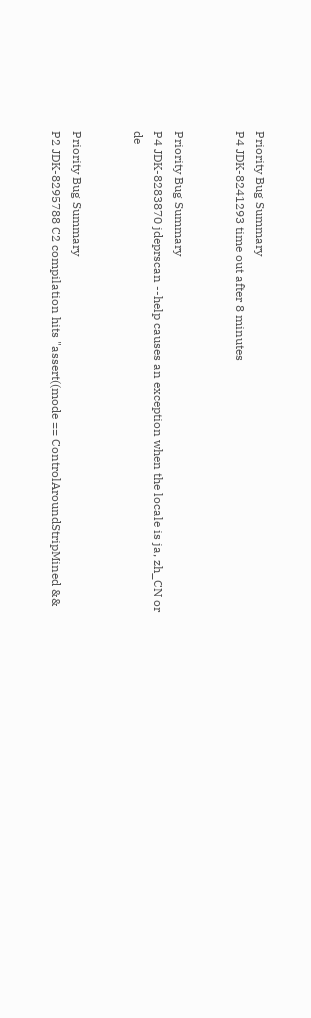Priority Bug Summary
P4 JDK-8241293 time out after 8 minutes


Priority Bug Summary
P4 JDK-8283870 jdeprscan --help causes an exception when the locale is ja, zh_CN or de


Priority Bug Summary
P2 JDK-8295788 C2 compilation hits "assert((mode == ControlAroundStripMined &&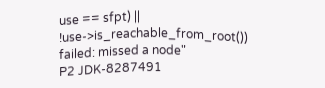use == sfpt) || !use->is_reachable_from_root()) failed: missed a node"
P2 JDK-8287491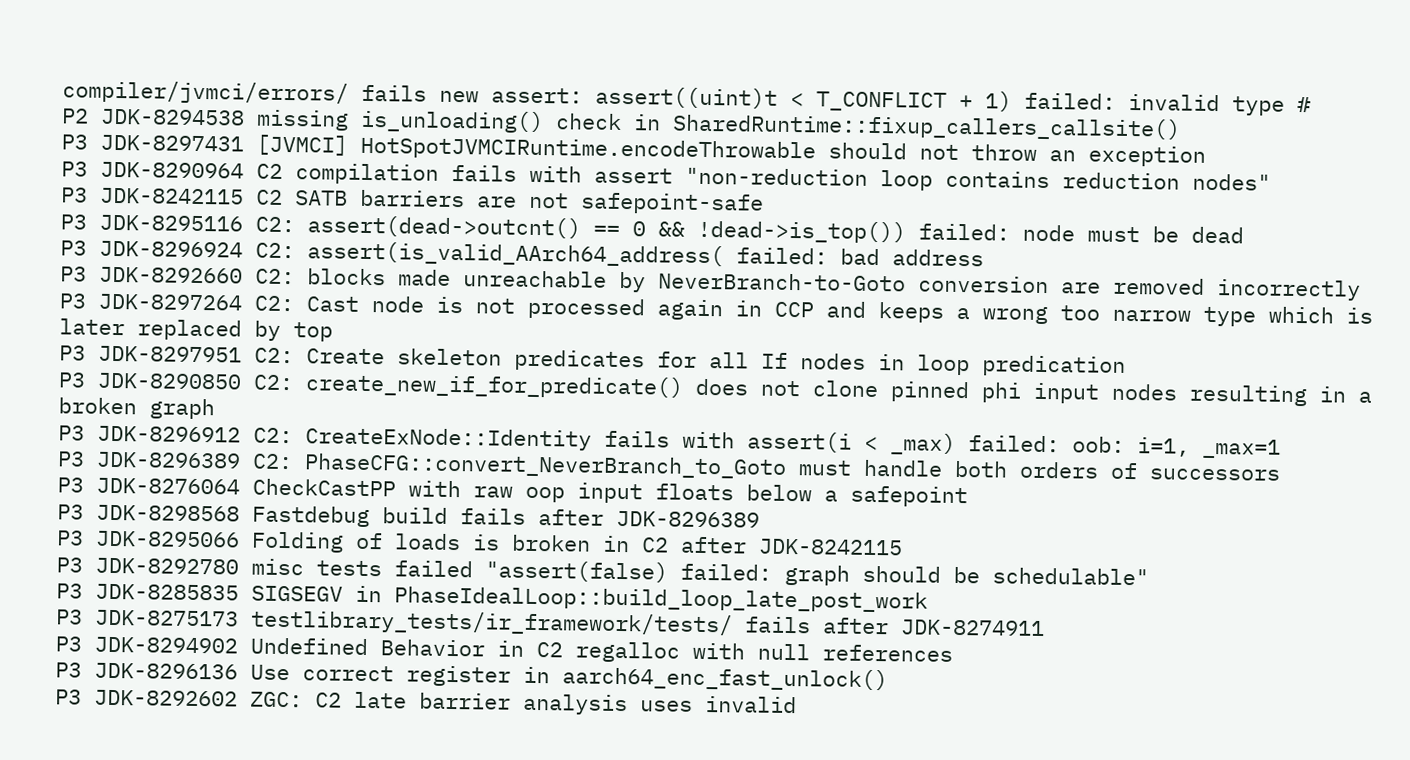compiler/jvmci/errors/ fails new assert: assert((uint)t < T_CONFLICT + 1) failed: invalid type #
P2 JDK-8294538 missing is_unloading() check in SharedRuntime::fixup_callers_callsite()
P3 JDK-8297431 [JVMCI] HotSpotJVMCIRuntime.encodeThrowable should not throw an exception
P3 JDK-8290964 C2 compilation fails with assert "non-reduction loop contains reduction nodes"
P3 JDK-8242115 C2 SATB barriers are not safepoint-safe
P3 JDK-8295116 C2: assert(dead->outcnt() == 0 && !dead->is_top()) failed: node must be dead
P3 JDK-8296924 C2: assert(is_valid_AArch64_address( failed: bad address
P3 JDK-8292660 C2: blocks made unreachable by NeverBranch-to-Goto conversion are removed incorrectly
P3 JDK-8297264 C2: Cast node is not processed again in CCP and keeps a wrong too narrow type which is later replaced by top
P3 JDK-8297951 C2: Create skeleton predicates for all If nodes in loop predication
P3 JDK-8290850 C2: create_new_if_for_predicate() does not clone pinned phi input nodes resulting in a broken graph
P3 JDK-8296912 C2: CreateExNode::Identity fails with assert(i < _max) failed: oob: i=1, _max=1
P3 JDK-8296389 C2: PhaseCFG::convert_NeverBranch_to_Goto must handle both orders of successors
P3 JDK-8276064 CheckCastPP with raw oop input floats below a safepoint
P3 JDK-8298568 Fastdebug build fails after JDK-8296389
P3 JDK-8295066 Folding of loads is broken in C2 after JDK-8242115
P3 JDK-8292780 misc tests failed "assert(false) failed: graph should be schedulable"
P3 JDK-8285835 SIGSEGV in PhaseIdealLoop::build_loop_late_post_work
P3 JDK-8275173 testlibrary_tests/ir_framework/tests/ fails after JDK-8274911
P3 JDK-8294902 Undefined Behavior in C2 regalloc with null references
P3 JDK-8296136 Use correct register in aarch64_enc_fast_unlock()
P3 JDK-8292602 ZGC: C2 late barrier analysis uses invalid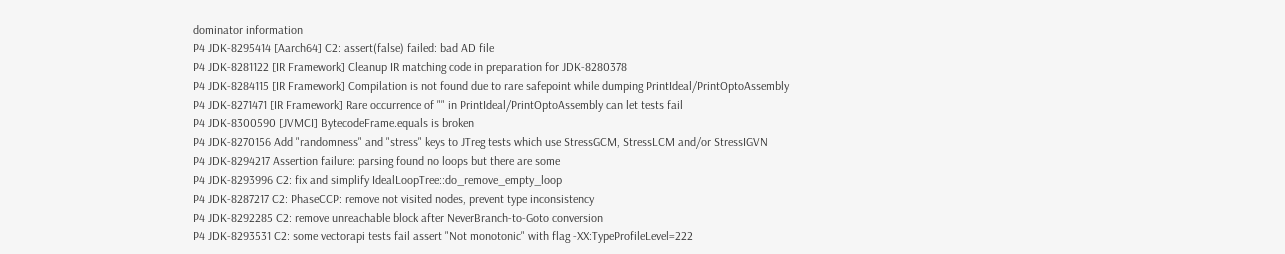dominator information
P4 JDK-8295414 [Aarch64] C2: assert(false) failed: bad AD file
P4 JDK-8281122 [IR Framework] Cleanup IR matching code in preparation for JDK-8280378
P4 JDK-8284115 [IR Framework] Compilation is not found due to rare safepoint while dumping PrintIdeal/PrintOptoAssembly
P4 JDK-8271471 [IR Framework] Rare occurrence of "" in PrintIdeal/PrintOptoAssembly can let tests fail
P4 JDK-8300590 [JVMCI] BytecodeFrame.equals is broken
P4 JDK-8270156 Add "randomness" and "stress" keys to JTreg tests which use StressGCM, StressLCM and/or StressIGVN
P4 JDK-8294217 Assertion failure: parsing found no loops but there are some
P4 JDK-8293996 C2: fix and simplify IdealLoopTree::do_remove_empty_loop
P4 JDK-8287217 C2: PhaseCCP: remove not visited nodes, prevent type inconsistency
P4 JDK-8292285 C2: remove unreachable block after NeverBranch-to-Goto conversion
P4 JDK-8293531 C2: some vectorapi tests fail assert "Not monotonic" with flag -XX:TypeProfileLevel=222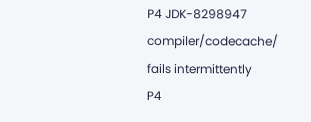P4 JDK-8298947 compiler/codecache/ fails intermittently
P4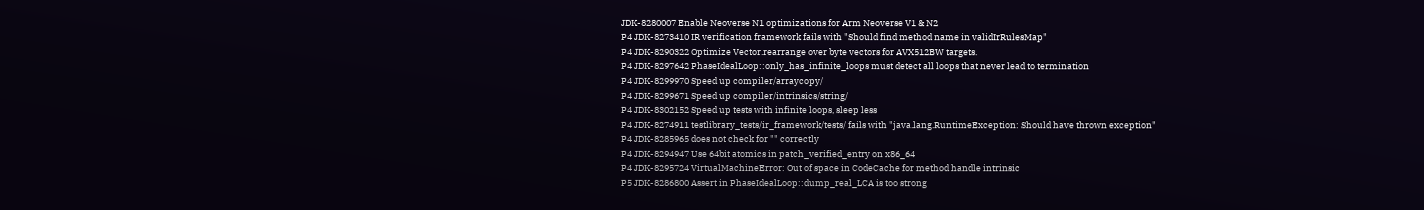JDK-8280007 Enable Neoverse N1 optimizations for Arm Neoverse V1 & N2
P4 JDK-8273410 IR verification framework fails with "Should find method name in validIrRulesMap"
P4 JDK-8290322 Optimize Vector.rearrange over byte vectors for AVX512BW targets.
P4 JDK-8297642 PhaseIdealLoop::only_has_infinite_loops must detect all loops that never lead to termination
P4 JDK-8299970 Speed up compiler/arraycopy/
P4 JDK-8299671 Speed up compiler/intrinsics/string/
P4 JDK-8302152 Speed up tests with infinite loops, sleep less
P4 JDK-8274911 testlibrary_tests/ir_framework/tests/ fails with "java.lang.RuntimeException: Should have thrown exception"
P4 JDK-8285965 does not check for "" correctly
P4 JDK-8294947 Use 64bit atomics in patch_verified_entry on x86_64
P4 JDK-8295724 VirtualMachineError: Out of space in CodeCache for method handle intrinsic
P5 JDK-8286800 Assert in PhaseIdealLoop::dump_real_LCA is too strong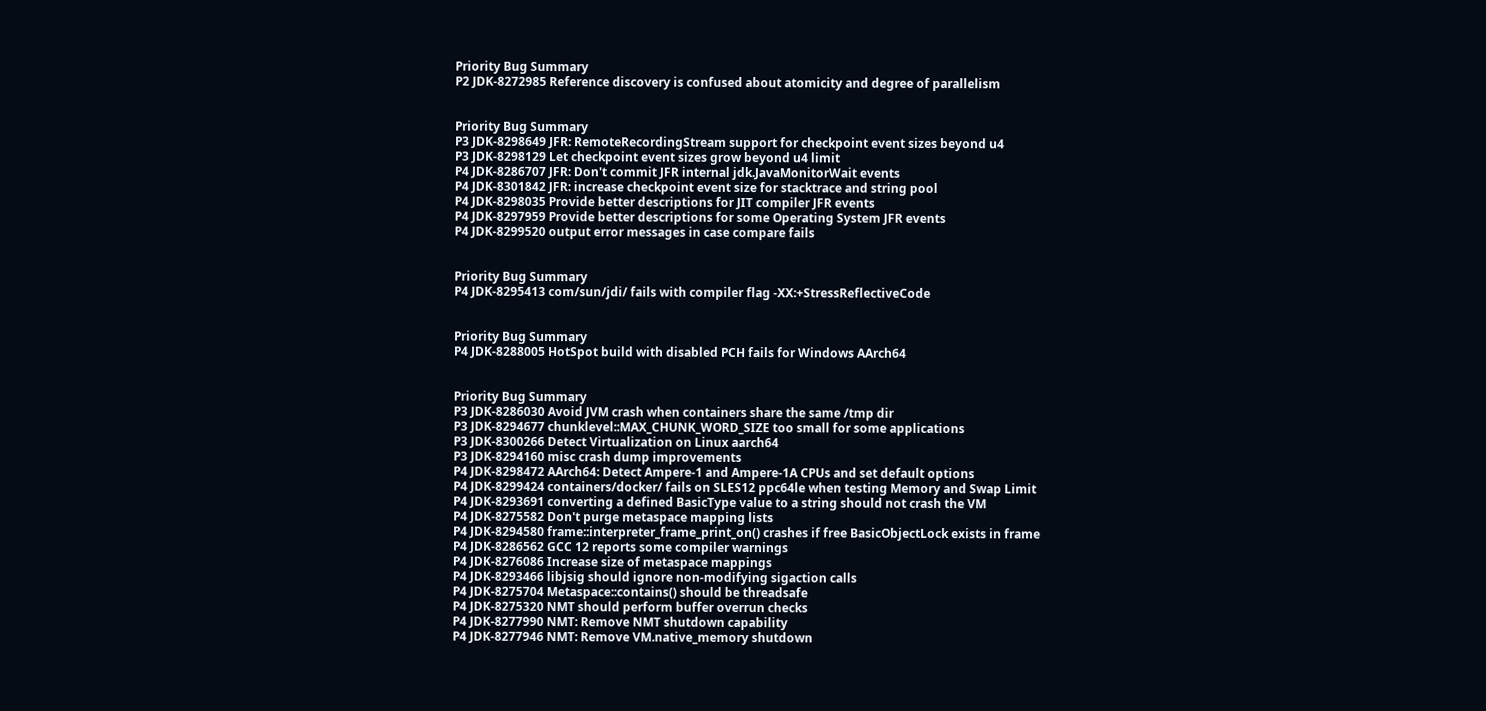Priority Bug Summary
P2 JDK-8272985 Reference discovery is confused about atomicity and degree of parallelism


Priority Bug Summary
P3 JDK-8298649 JFR: RemoteRecordingStream support for checkpoint event sizes beyond u4
P3 JDK-8298129 Let checkpoint event sizes grow beyond u4 limit
P4 JDK-8286707 JFR: Don't commit JFR internal jdk.JavaMonitorWait events
P4 JDK-8301842 JFR: increase checkpoint event size for stacktrace and string pool
P4 JDK-8298035 Provide better descriptions for JIT compiler JFR events
P4 JDK-8297959 Provide better descriptions for some Operating System JFR events
P4 JDK-8299520 output error messages in case compare fails


Priority Bug Summary
P4 JDK-8295413 com/sun/jdi/ fails with compiler flag -XX:+StressReflectiveCode


Priority Bug Summary
P4 JDK-8288005 HotSpot build with disabled PCH fails for Windows AArch64


Priority Bug Summary
P3 JDK-8286030 Avoid JVM crash when containers share the same /tmp dir
P3 JDK-8294677 chunklevel::MAX_CHUNK_WORD_SIZE too small for some applications
P3 JDK-8300266 Detect Virtualization on Linux aarch64
P3 JDK-8294160 misc crash dump improvements
P4 JDK-8298472 AArch64: Detect Ampere-1 and Ampere-1A CPUs and set default options
P4 JDK-8299424 containers/docker/ fails on SLES12 ppc64le when testing Memory and Swap Limit
P4 JDK-8293691 converting a defined BasicType value to a string should not crash the VM
P4 JDK-8275582 Don't purge metaspace mapping lists
P4 JDK-8294580 frame::interpreter_frame_print_on() crashes if free BasicObjectLock exists in frame
P4 JDK-8286562 GCC 12 reports some compiler warnings
P4 JDK-8276086 Increase size of metaspace mappings
P4 JDK-8293466 libjsig should ignore non-modifying sigaction calls
P4 JDK-8275704 Metaspace::contains() should be threadsafe
P4 JDK-8275320 NMT should perform buffer overrun checks
P4 JDK-8277990 NMT: Remove NMT shutdown capability
P4 JDK-8277946 NMT: Remove VM.native_memory shutdown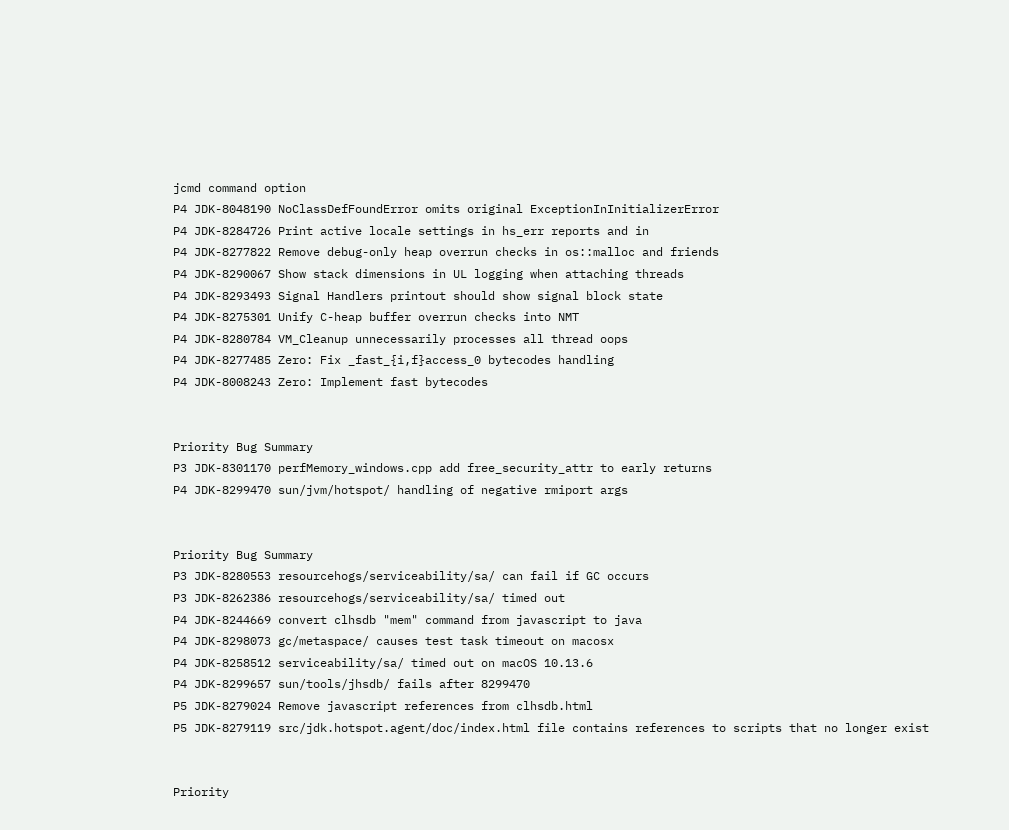jcmd command option
P4 JDK-8048190 NoClassDefFoundError omits original ExceptionInInitializerError
P4 JDK-8284726 Print active locale settings in hs_err reports and in
P4 JDK-8277822 Remove debug-only heap overrun checks in os::malloc and friends
P4 JDK-8290067 Show stack dimensions in UL logging when attaching threads
P4 JDK-8293493 Signal Handlers printout should show signal block state
P4 JDK-8275301 Unify C-heap buffer overrun checks into NMT
P4 JDK-8280784 VM_Cleanup unnecessarily processes all thread oops
P4 JDK-8277485 Zero: Fix _fast_{i,f}access_0 bytecodes handling
P4 JDK-8008243 Zero: Implement fast bytecodes


Priority Bug Summary
P3 JDK-8301170 perfMemory_windows.cpp add free_security_attr to early returns
P4 JDK-8299470 sun/jvm/hotspot/ handling of negative rmiport args


Priority Bug Summary
P3 JDK-8280553 resourcehogs/serviceability/sa/ can fail if GC occurs
P3 JDK-8262386 resourcehogs/serviceability/sa/ timed out
P4 JDK-8244669 convert clhsdb "mem" command from javascript to java
P4 JDK-8298073 gc/metaspace/ causes test task timeout on macosx
P4 JDK-8258512 serviceability/sa/ timed out on macOS 10.13.6
P4 JDK-8299657 sun/tools/jhsdb/ fails after 8299470
P5 JDK-8279024 Remove javascript references from clhsdb.html
P5 JDK-8279119 src/jdk.hotspot.agent/doc/index.html file contains references to scripts that no longer exist


Priority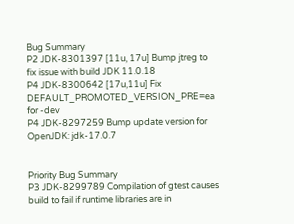Bug Summary
P2 JDK-8301397 [11u, 17u] Bump jtreg to fix issue with build JDK 11.0.18
P4 JDK-8300642 [17u,11u] Fix DEFAULT_PROMOTED_VERSION_PRE=ea for -dev
P4 JDK-8297259 Bump update version for OpenJDK: jdk-17.0.7


Priority Bug Summary
P3 JDK-8299789 Compilation of gtest causes build to fail if runtime libraries are in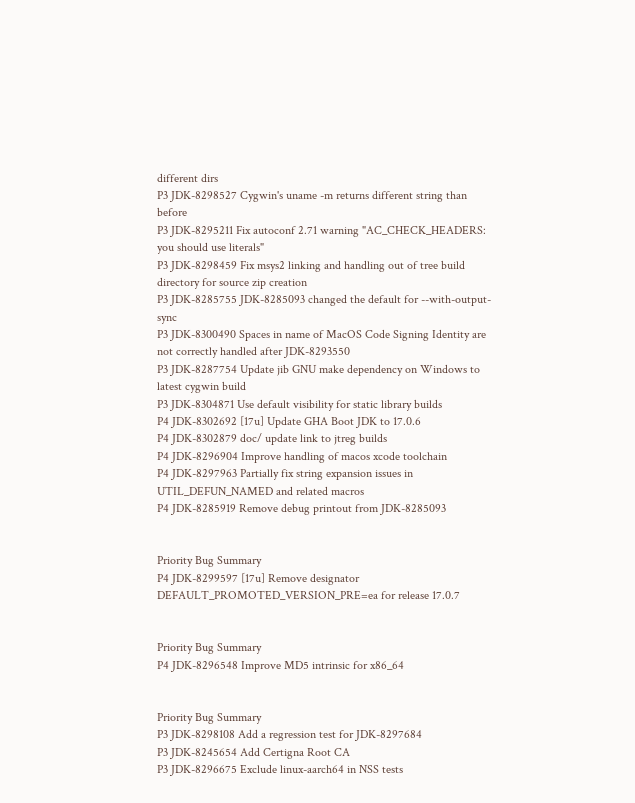different dirs
P3 JDK-8298527 Cygwin's uname -m returns different string than before
P3 JDK-8295211 Fix autoconf 2.71 warning "AC_CHECK_HEADERS: you should use literals"
P3 JDK-8298459 Fix msys2 linking and handling out of tree build directory for source zip creation
P3 JDK-8285755 JDK-8285093 changed the default for --with-output-sync
P3 JDK-8300490 Spaces in name of MacOS Code Signing Identity are not correctly handled after JDK-8293550
P3 JDK-8287754 Update jib GNU make dependency on Windows to latest cygwin build
P3 JDK-8304871 Use default visibility for static library builds
P4 JDK-8302692 [17u] Update GHA Boot JDK to 17.0.6
P4 JDK-8302879 doc/ update link to jtreg builds
P4 JDK-8296904 Improve handling of macos xcode toolchain
P4 JDK-8297963 Partially fix string expansion issues in UTIL_DEFUN_NAMED and related macros
P4 JDK-8285919 Remove debug printout from JDK-8285093


Priority Bug Summary
P4 JDK-8299597 [17u] Remove designator DEFAULT_PROMOTED_VERSION_PRE=ea for release 17.0.7


Priority Bug Summary
P4 JDK-8296548 Improve MD5 intrinsic for x86_64


Priority Bug Summary
P3 JDK-8298108 Add a regression test for JDK-8297684
P3 JDK-8245654 Add Certigna Root CA
P3 JDK-8296675 Exclude linux-aarch64 in NSS tests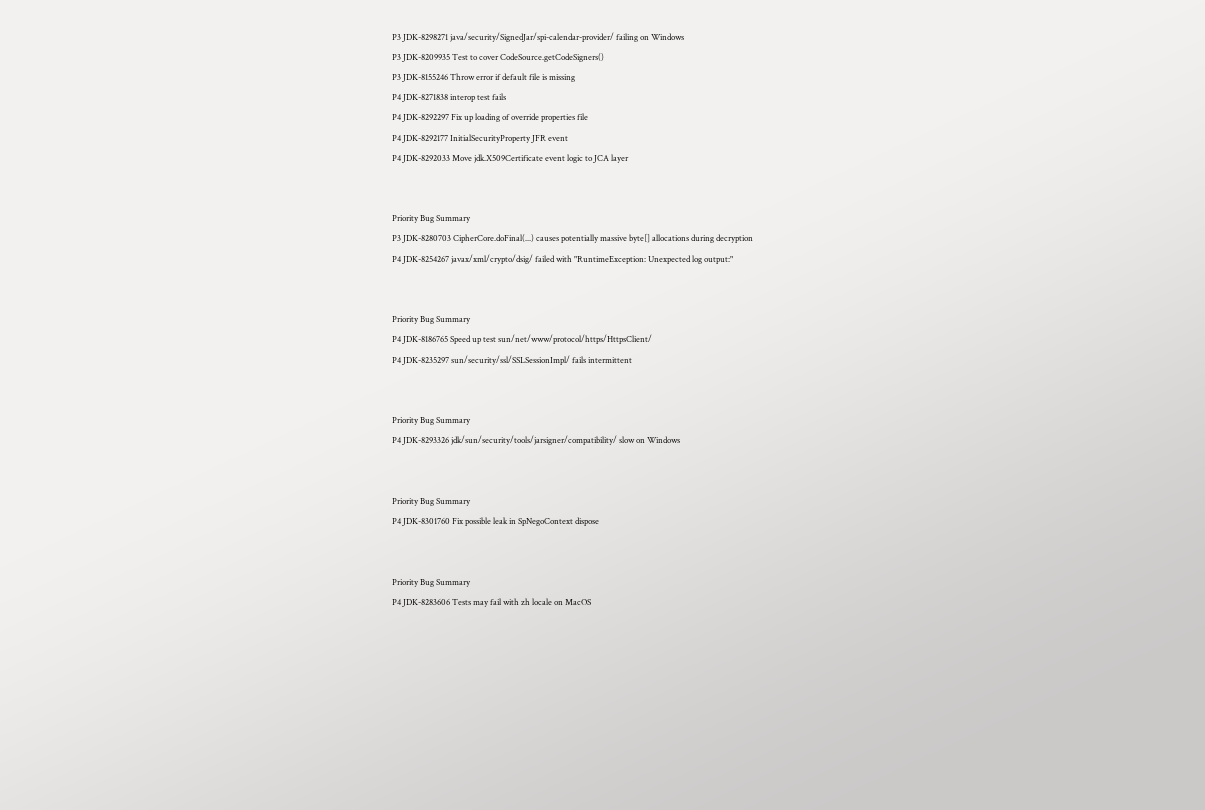P3 JDK-8298271 java/security/SignedJar/spi-calendar-provider/ failing on Windows
P3 JDK-8209935 Test to cover CodeSource.getCodeSigners()
P3 JDK-8155246 Throw error if default file is missing
P4 JDK-8271838 interop test fails
P4 JDK-8292297 Fix up loading of override properties file
P4 JDK-8292177 InitialSecurityProperty JFR event
P4 JDK-8292033 Move jdk.X509Certificate event logic to JCA layer


Priority Bug Summary
P3 JDK-8280703 CipherCore.doFinal(...) causes potentially massive byte[] allocations during decryption
P4 JDK-8254267 javax/xml/crypto/dsig/ failed with "RuntimeException: Unexpected log output:"


Priority Bug Summary
P4 JDK-8186765 Speed up test sun/net/www/protocol/https/HttpsClient/
P4 JDK-8235297 sun/security/ssl/SSLSessionImpl/ fails intermittent


Priority Bug Summary
P4 JDK-8293326 jdk/sun/security/tools/jarsigner/compatibility/ slow on Windows


Priority Bug Summary
P4 JDK-8301760 Fix possible leak in SpNegoContext dispose


Priority Bug Summary
P4 JDK-8283606 Tests may fail with zh locale on MacOS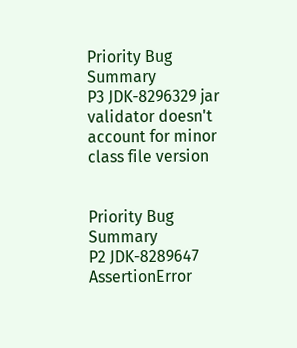Priority Bug Summary
P3 JDK-8296329 jar validator doesn't account for minor class file version


Priority Bug Summary
P2 JDK-8289647 AssertionError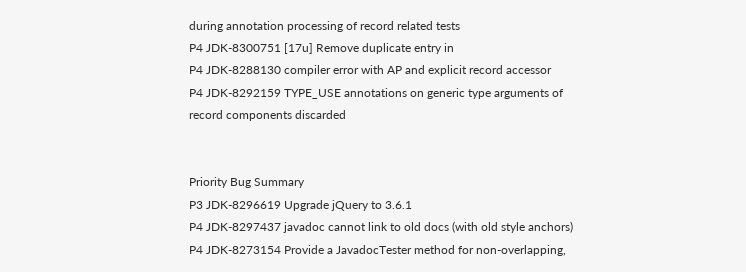during annotation processing of record related tests
P4 JDK-8300751 [17u] Remove duplicate entry in
P4 JDK-8288130 compiler error with AP and explicit record accessor
P4 JDK-8292159 TYPE_USE annotations on generic type arguments of record components discarded


Priority Bug Summary
P3 JDK-8296619 Upgrade jQuery to 3.6.1
P4 JDK-8297437 javadoc cannot link to old docs (with old style anchors)
P4 JDK-8273154 Provide a JavadocTester method for non-overlapping,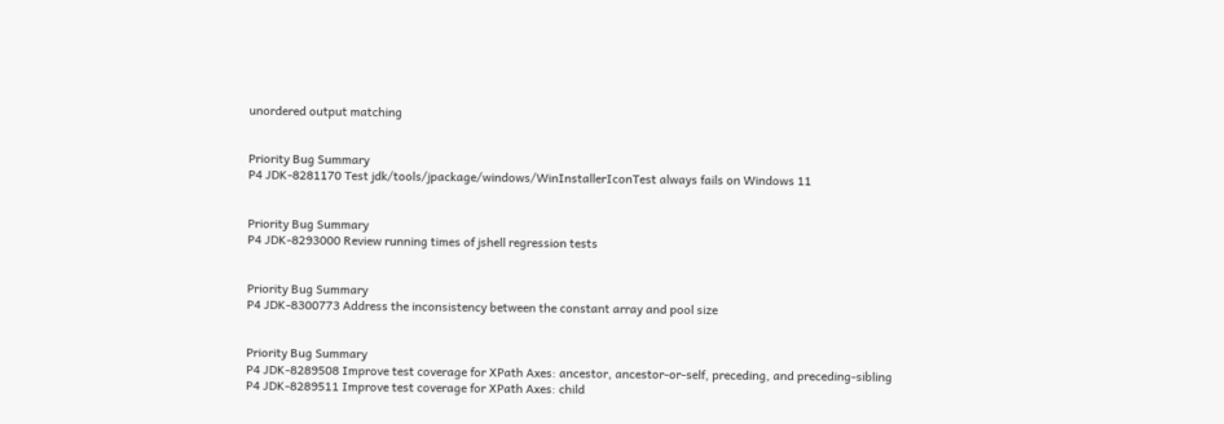unordered output matching


Priority Bug Summary
P4 JDK-8281170 Test jdk/tools/jpackage/windows/WinInstallerIconTest always fails on Windows 11


Priority Bug Summary
P4 JDK-8293000 Review running times of jshell regression tests


Priority Bug Summary
P4 JDK-8300773 Address the inconsistency between the constant array and pool size


Priority Bug Summary
P4 JDK-8289508 Improve test coverage for XPath Axes: ancestor, ancestor-or-self, preceding, and preceding-sibling
P4 JDK-8289511 Improve test coverage for XPath Axes: child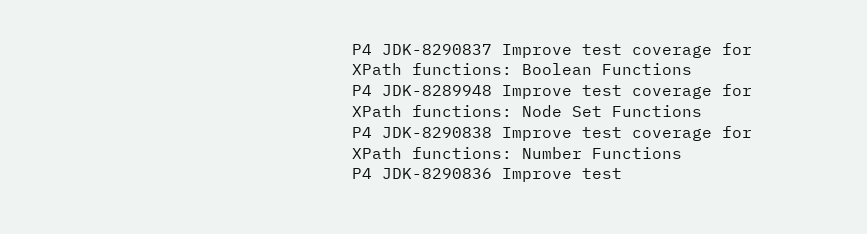P4 JDK-8290837 Improve test coverage for XPath functions: Boolean Functions
P4 JDK-8289948 Improve test coverage for XPath functions: Node Set Functions
P4 JDK-8290838 Improve test coverage for XPath functions: Number Functions
P4 JDK-8290836 Improve test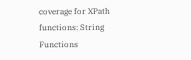coverage for XPath functions: String Functions